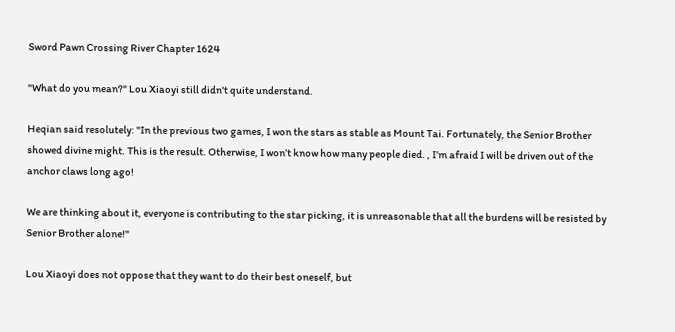Sword Pawn Crossing River Chapter 1624

"What do you mean?" Lou Xiaoyi still didn't quite understand.

Heqian said resolutely: "In the previous two games, I won the stars as stable as Mount Tai. Fortunately, the Senior Brother showed divine might. This is the result. Otherwise, I won’t know how many people died. , I’m afraid I will be driven out of the anchor claws long ago!

We are thinking about it, everyone is contributing to the star picking, it is unreasonable that all the burdens will be resisted by Senior Brother alone!"

Lou Xiaoyi does not oppose that they want to do their best oneself, but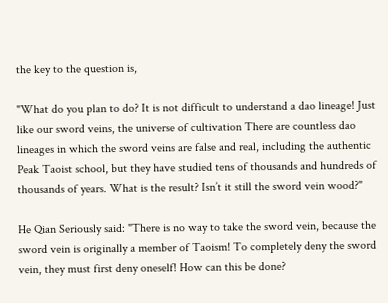the key to the question is,

"What do you plan to do? It is not difficult to understand a dao lineage! Just like our sword veins, the universe of cultivation There are countless dao lineages in which the sword veins are false and real, including the authentic Peak Taoist school, but they have studied tens of thousands and hundreds of thousands of years. What is the result? Isn’t it still the sword vein wood?"

He Qian Seriously said: "There is no way to take the sword vein, because the sword vein is originally a member of Taoism! To completely deny the sword vein, they must first deny oneself! How can this be done?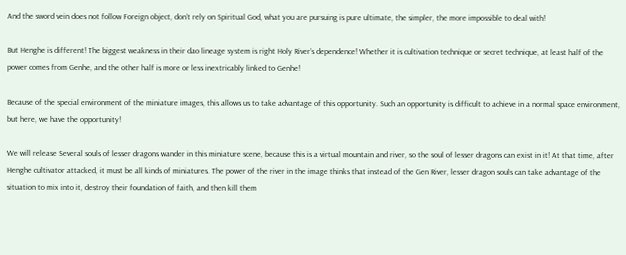And the sword vein does not follow Foreign object, don’t rely on Spiritual God, what you are pursuing is pure ultimate, the simpler, the more impossible to deal with!

But Henghe is different! The biggest weakness in their dao lineage system is right Holy River’s dependence! Whether it is cultivation technique or secret technique, at least half of the power comes from Genhe, and the other half is more or less inextricably linked to Genhe!

Because of the special environment of the miniature images, this allows us to take advantage of this opportunity. Such an opportunity is difficult to achieve in a normal space environment, but here, we have the opportunity!

We will release Several souls of lesser dragons wander in this miniature scene, because this is a virtual mountain and river, so the soul of lesser dragons can exist in it! At that time, after Henghe cultivator attacked, it must be all kinds of miniatures. The power of the river in the image thinks that instead of the Gen River, lesser dragon souls can take advantage of the situation to mix into it, destroy their foundation of faith, and then kill them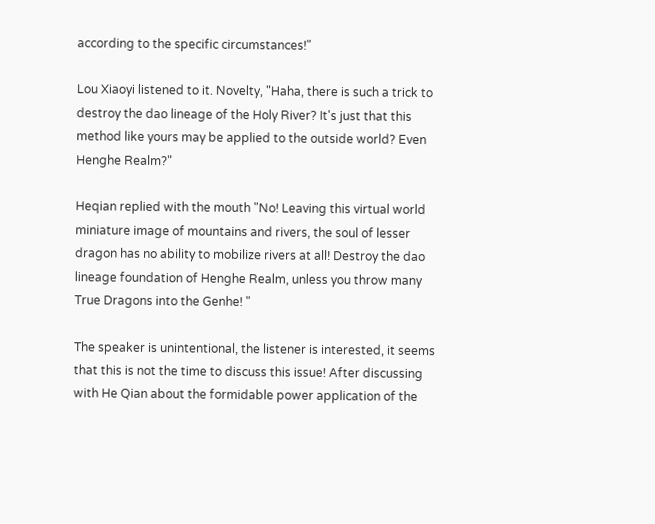according to the specific circumstances!"

Lou Xiaoyi listened to it. Novelty, "Haha, there is such a trick to destroy the dao lineage of the Holy River? It's just that this method like yours may be applied to the outside world? Even Henghe Realm?"

Heqian replied with the mouth "No! Leaving this virtual world miniature image of mountains and rivers, the soul of lesser dragon has no ability to mobilize rivers at all! Destroy the dao lineage foundation of Henghe Realm, unless you throw many True Dragons into the Genhe! "

The speaker is unintentional, the listener is interested, it seems that this is not the time to discuss this issue! After discussing with He Qian about the formidable power application of the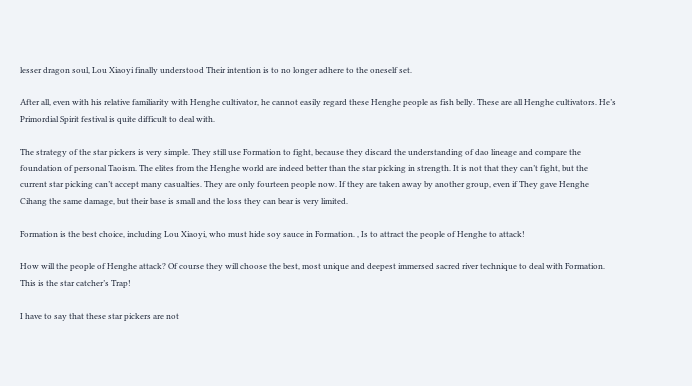lesser dragon soul, Lou Xiaoyi finally understood Their intention is to no longer adhere to the oneself set.

After all, even with his relative familiarity with Henghe cultivator, he cannot easily regard these Henghe people as fish belly. These are all Henghe cultivators. He’s Primordial Spirit festival is quite difficult to deal with.

The strategy of the star pickers is very simple. They still use Formation to fight, because they discard the understanding of dao lineage and compare the foundation of personal Taoism. The elites from the Henghe world are indeed better than the star picking in strength. It is not that they can’t fight, but the current star picking can’t accept many casualties. They are only fourteen people now. If they are taken away by another group, even if They gave Henghe Cihang the same damage, but their base is small and the loss they can bear is very limited.

Formation is the best choice, including Lou Xiaoyi, who must hide soy sauce in Formation. , Is to attract the people of Henghe to attack!

How will the people of Henghe attack? Of course they will choose the best, most unique and deepest immersed sacred river technique to deal with Formation. This is the star catcher’s Trap!

I have to say that these star pickers are not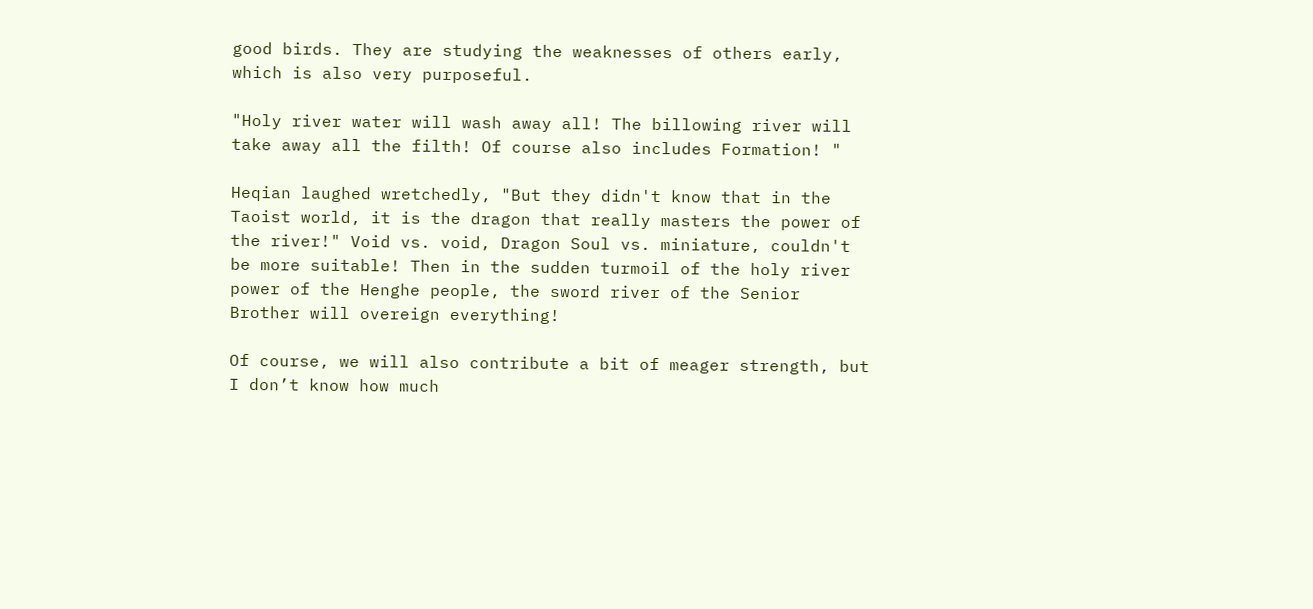good birds. They are studying the weaknesses of others early, which is also very purposeful.

"Holy river water will wash away all! The billowing river will take away all the filth! Of course also includes Formation! "

Heqian laughed wretchedly, "But they didn't know that in the Taoist world, it is the dragon that really masters the power of the river!" Void vs. void, Dragon Soul vs. miniature, couldn't be more suitable! Then in the sudden turmoil of the holy river power of the Henghe people, the sword river of the Senior Brother will overeign everything!

Of course, we will also contribute a bit of meager strength, but I don’t know how much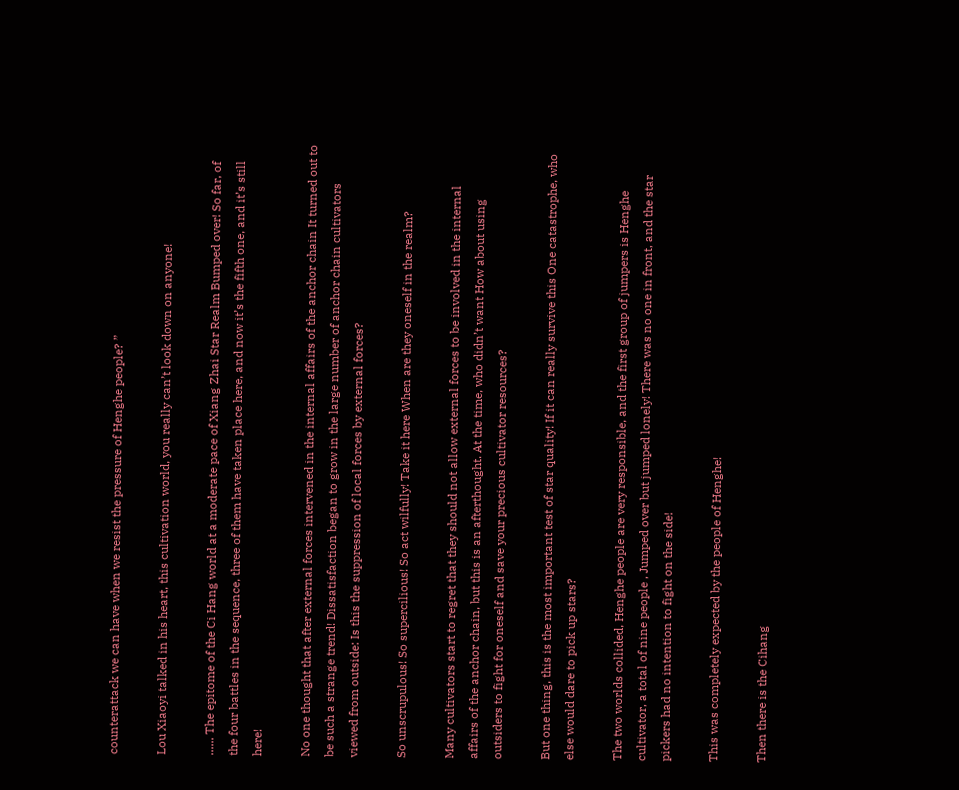counterattack we can have when we resist the pressure of Henghe people? ”

Lou Xiaoyi talked in his heart, this cultivation world, you really can’t look down on anyone!

...... The epitome of the Ci Hang world at a moderate pace of Xiang Zhai Star Realm Bumped over! So far, of the four battles in the sequence, three of them have taken place here, and now it’s the fifth one, and it’s still here!

No one thought that after external forces intervened in the internal affairs of the anchor chain It turned out to be such a strange trend! Dissatisfaction began to grow in the large number of anchor chain cultivators viewed from outside: Is this the suppression of local forces by external forces?

So unscrupulous! So supercilious! So act wilfully! Take it here When are they oneself in the realm?

Many cultivators start to regret that they should not allow external forces to be involved in the internal affairs of the anchor chain, but this is an afterthought. At the time, who didn’t want How about using outsiders to fight for oneself and save your precious cultivator resources?

But one thing, this is the most important test of star quality! If it can really survive this One catastrophe, who else would dare to pick up stars?

The two worlds collided, Henghe people are very responsible, and the first group of jumpers is Henghe cultivator, a total of nine people , Jumped over but jumped lonely! There was no one in front, and the star pickers had no intention to fight on the side!

This was completely expected by the people of Henghe!

Then there is the Cihang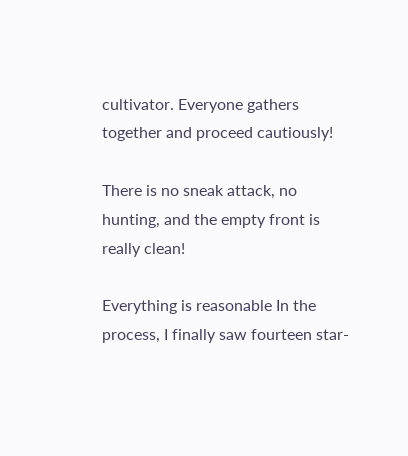cultivator. Everyone gathers together and proceed cautiously!

There is no sneak attack, no hunting, and the empty front is really clean!

Everything is reasonable In the process, I finally saw fourteen star-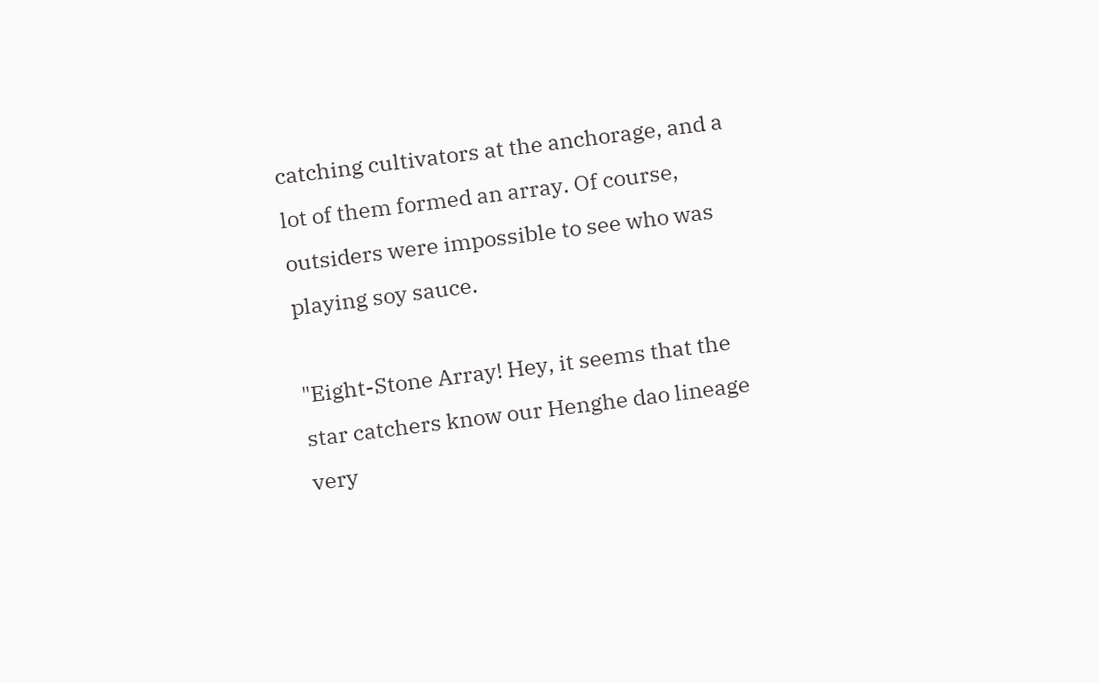catching cultivators at the anchorage, and a lot of them formed an array. Of course, outsiders were impossible to see who was playing soy sauce.

"Eight-Stone Array! Hey, it seems that the star catchers know our Henghe dao lineage very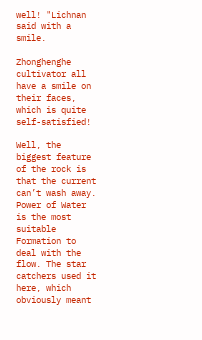well! "Lichnan said with a smile.

Zhonghenghe cultivator all have a smile on their faces, which is quite self-satisfied!

Well, the biggest feature of the rock is that the current can’t wash away. Power of Water is the most suitable Formation to deal with the flow. The star catchers used it here, which obviously meant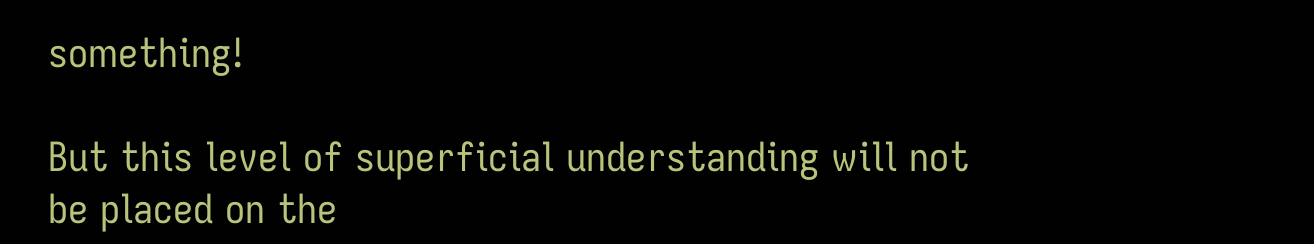something!

But this level of superficial understanding will not be placed on the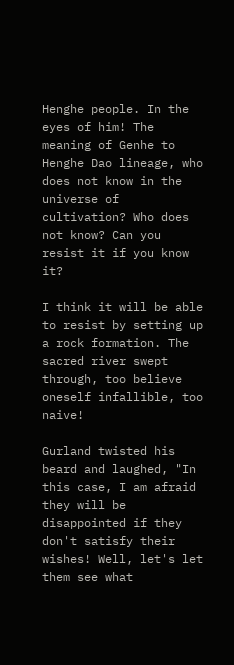Henghe people. In the eyes of him! The meaning of Genhe to Henghe Dao lineage, who does not know in the universe of cultivation? Who does not know? Can you resist it if you know it?

I think it will be able to resist by setting up a rock formation. The sacred river swept through, too believe oneself infallible, too naive!

Gurland twisted his beard and laughed, "In this case, I am afraid they will be disappointed if they don't satisfy their wishes! Well, let's let them see what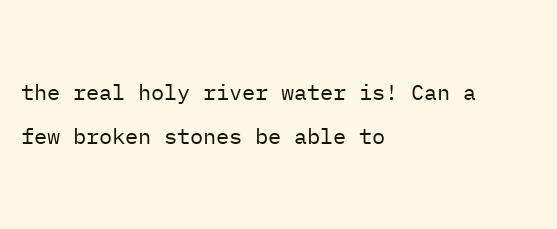the real holy river water is! Can a few broken stones be able to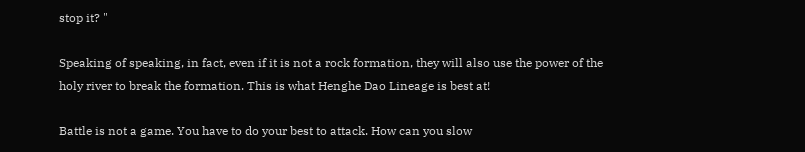stop it? "

Speaking of speaking, in fact, even if it is not a rock formation, they will also use the power of the holy river to break the formation. This is what Henghe Dao Lineage is best at!

Battle is not a game. You have to do your best to attack. How can you slow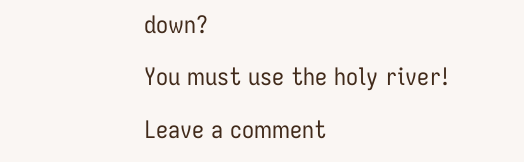down?

You must use the holy river!

Leave a comment